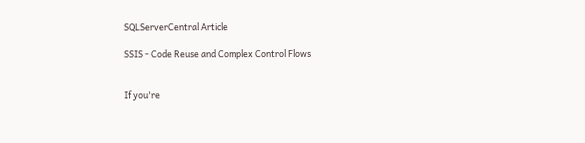SQLServerCentral Article

SSIS - Code Reuse and Complex Control Flows


If you're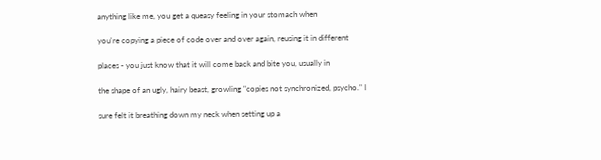anything like me, you get a queasy feeling in your stomach when

you're copying a piece of code over and over again, reusing it in different

places - you just know that it will come back and bite you, usually in

the shape of an ugly, hairy beast, growling "copies not synchronized, psycho." I

sure felt it breathing down my neck when setting up a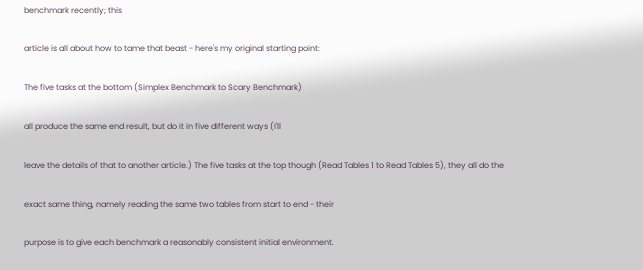benchmark recently; this

article is all about how to tame that beast - here's my original starting point:

The five tasks at the bottom (Simplex Benchmark to Scary Benchmark)

all produce the same end result, but do it in five different ways (I'll

leave the details of that to another article.) The five tasks at the top though (Read Tables 1 to Read Tables 5), they all do the

exact same thing, namely reading the same two tables from start to end - their

purpose is to give each benchmark a reasonably consistent initial environment.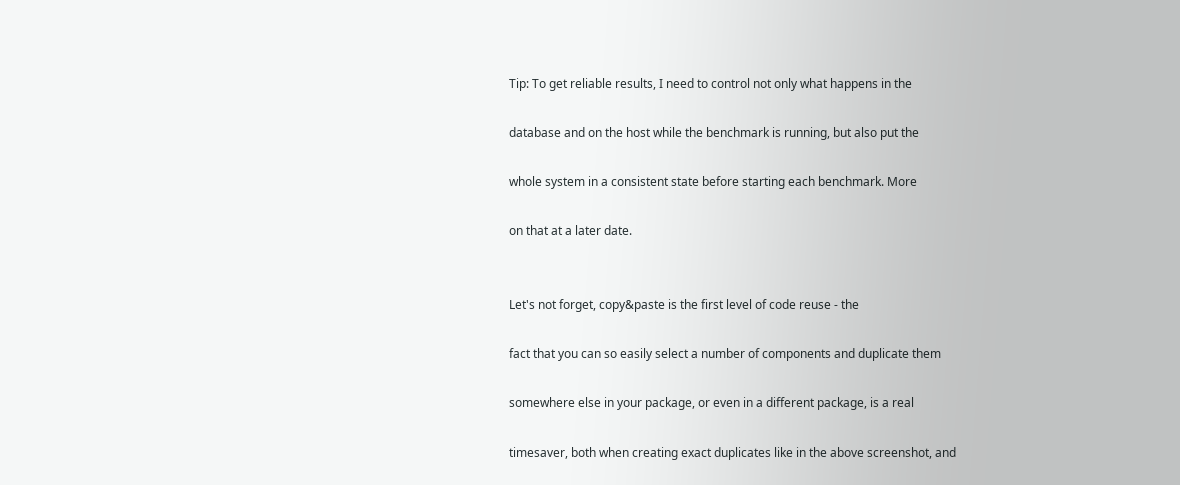Tip: To get reliable results, I need to control not only what happens in the

database and on the host while the benchmark is running, but also put the

whole system in a consistent state before starting each benchmark. More

on that at a later date.


Let's not forget, copy&paste is the first level of code reuse - the

fact that you can so easily select a number of components and duplicate them

somewhere else in your package, or even in a different package, is a real

timesaver, both when creating exact duplicates like in the above screenshot, and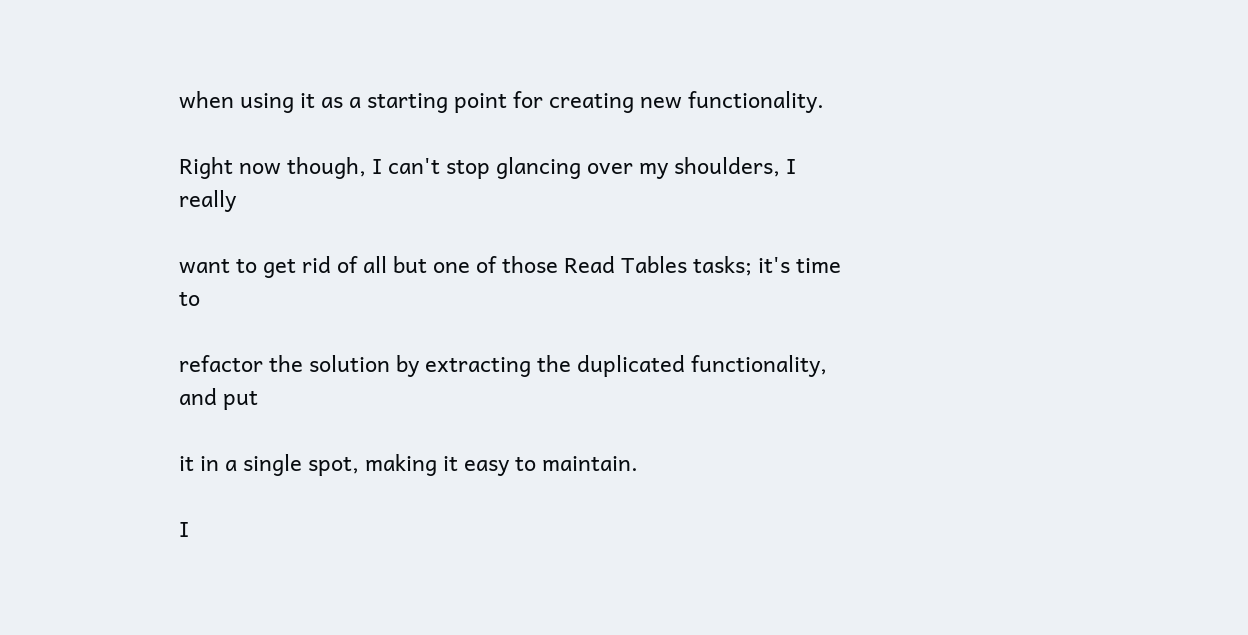when using it as a starting point for creating new functionality.

Right now though, I can't stop glancing over my shoulders, I really

want to get rid of all but one of those Read Tables tasks; it's time to

refactor the solution by extracting the duplicated functionality, and put

it in a single spot, making it easy to maintain.

I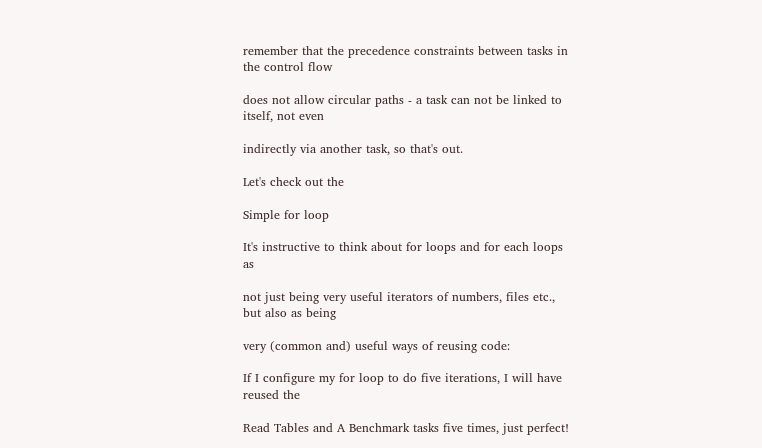remember that the precedence constraints between tasks in the control flow

does not allow circular paths - a task can not be linked to itself, not even

indirectly via another task, so that's out.

Let's check out the

Simple for loop

It's instructive to think about for loops and for each loops as

not just being very useful iterators of numbers, files etc., but also as being

very (common and) useful ways of reusing code:

If I configure my for loop to do five iterations, I will have reused the

Read Tables and A Benchmark tasks five times, just perfect!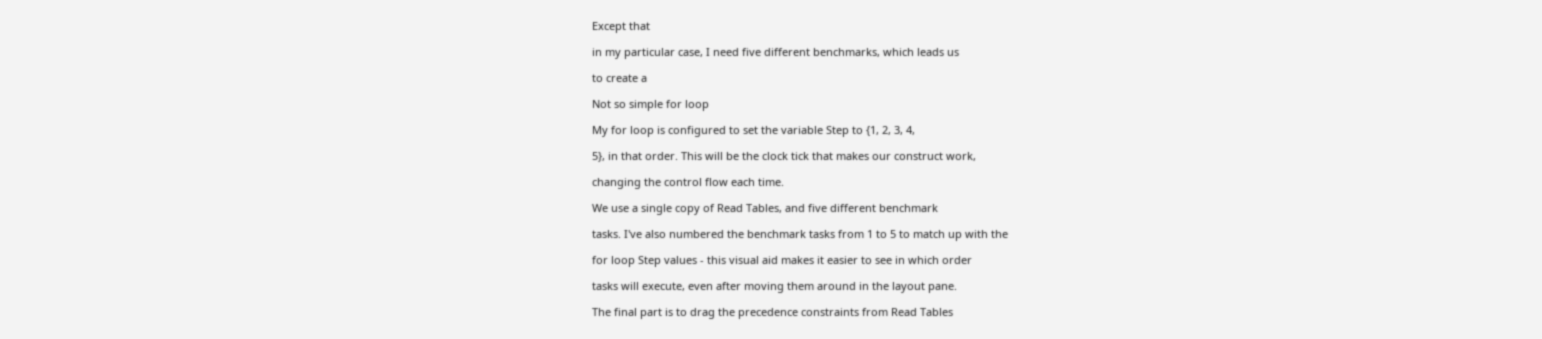Except that

in my particular case, I need five different benchmarks, which leads us

to create a

Not so simple for loop

My for loop is configured to set the variable Step to {1, 2, 3, 4,

5}, in that order. This will be the clock tick that makes our construct work,

changing the control flow each time.

We use a single copy of Read Tables, and five different benchmark

tasks. I've also numbered the benchmark tasks from 1 to 5 to match up with the

for loop Step values - this visual aid makes it easier to see in which order

tasks will execute, even after moving them around in the layout pane.

The final part is to drag the precedence constraints from Read Tables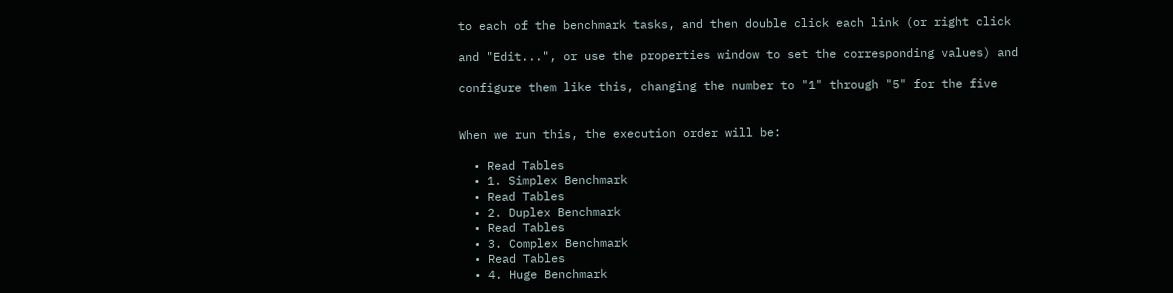to each of the benchmark tasks, and then double click each link (or right click

and "Edit...", or use the properties window to set the corresponding values) and

configure them like this, changing the number to "1" through "5" for the five


When we run this, the execution order will be:

  • Read Tables
  • 1. Simplex Benchmark
  • Read Tables
  • 2. Duplex Benchmark
  • Read Tables
  • 3. Complex Benchmark
  • Read Tables
  • 4. Huge Benchmark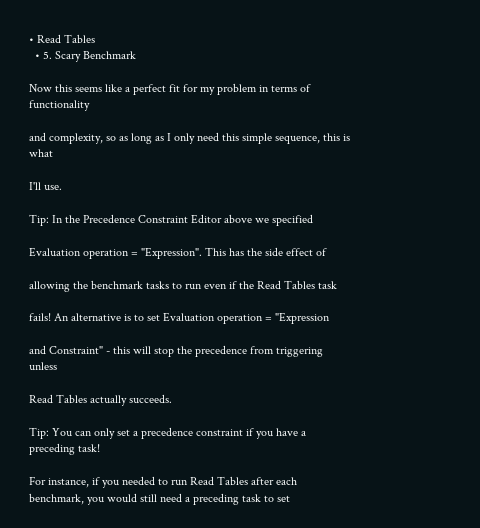• Read Tables
  • 5. Scary Benchmark

Now this seems like a perfect fit for my problem in terms of functionality

and complexity, so as long as I only need this simple sequence, this is what

I'll use.

Tip: In the Precedence Constraint Editor above we specified

Evaluation operation = "Expression". This has the side effect of

allowing the benchmark tasks to run even if the Read Tables task

fails! An alternative is to set Evaluation operation = "Expression

and Constraint" - this will stop the precedence from triggering unless

Read Tables actually succeeds.

Tip: You can only set a precedence constraint if you have a preceding task!

For instance, if you needed to run Read Tables after each benchmark, you would still need a preceding task to set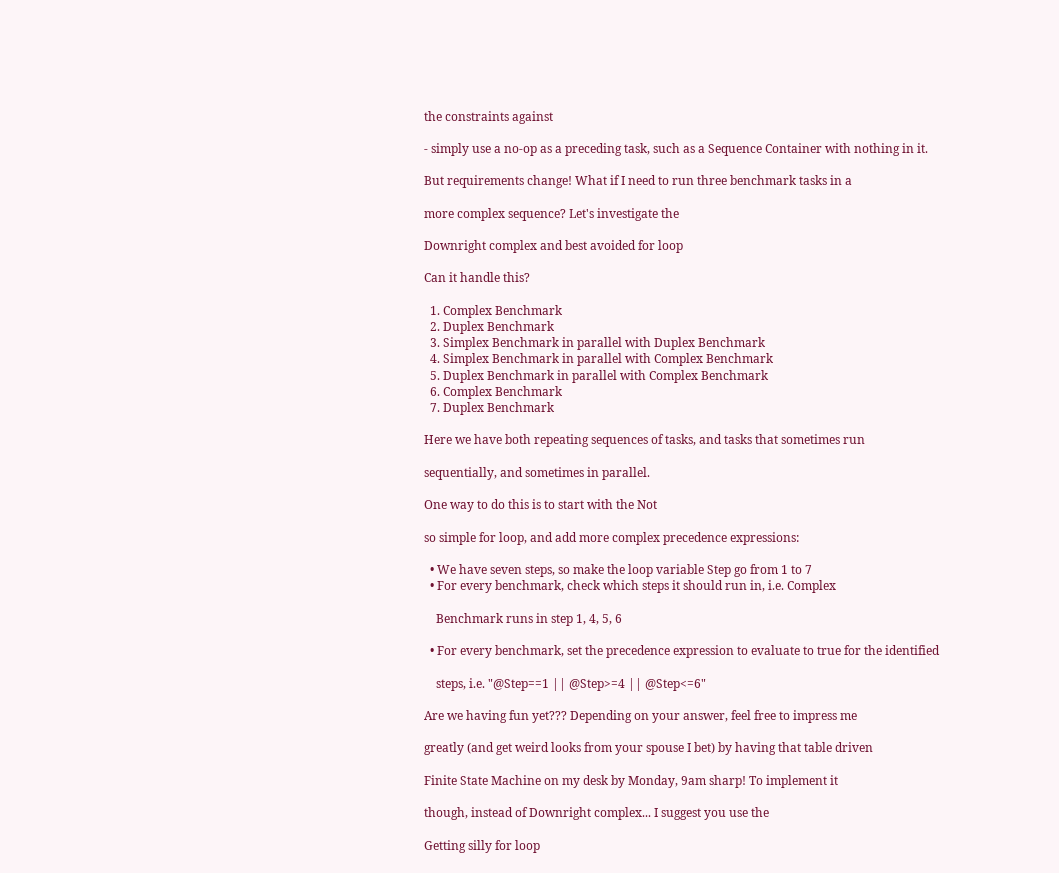the constraints against

- simply use a no-op as a preceding task, such as a Sequence Container with nothing in it.

But requirements change! What if I need to run three benchmark tasks in a

more complex sequence? Let's investigate the

Downright complex and best avoided for loop

Can it handle this?

  1. Complex Benchmark
  2. Duplex Benchmark
  3. Simplex Benchmark in parallel with Duplex Benchmark
  4. Simplex Benchmark in parallel with Complex Benchmark
  5. Duplex Benchmark in parallel with Complex Benchmark
  6. Complex Benchmark
  7. Duplex Benchmark

Here we have both repeating sequences of tasks, and tasks that sometimes run

sequentially, and sometimes in parallel.

One way to do this is to start with the Not

so simple for loop, and add more complex precedence expressions:

  • We have seven steps, so make the loop variable Step go from 1 to 7
  • For every benchmark, check which steps it should run in, i.e. Complex

    Benchmark runs in step 1, 4, 5, 6

  • For every benchmark, set the precedence expression to evaluate to true for the identified

    steps, i.e. "@Step==1 || @Step>=4 || @Step<=6"

Are we having fun yet??? Depending on your answer, feel free to impress me

greatly (and get weird looks from your spouse I bet) by having that table driven

Finite State Machine on my desk by Monday, 9am sharp! To implement it

though, instead of Downright complex... I suggest you use the

Getting silly for loop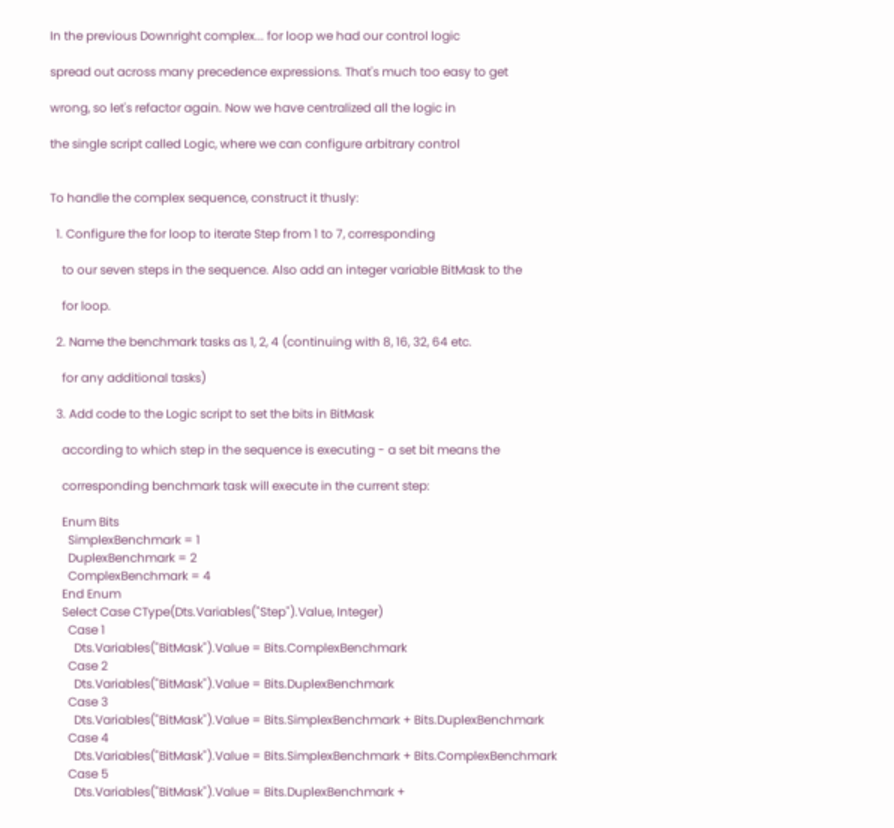In the previous Downright complex... for loop we had our control logic

spread out across many precedence expressions. That's much too easy to get

wrong, so let's refactor again. Now we have centralized all the logic in

the single script called Logic, where we can configure arbitrary control


To handle the complex sequence, construct it thusly:

  1. Configure the for loop to iterate Step from 1 to 7, corresponding

    to our seven steps in the sequence. Also add an integer variable BitMask to the

    for loop.

  2. Name the benchmark tasks as 1, 2, 4 (continuing with 8, 16, 32, 64 etc.

    for any additional tasks)

  3. Add code to the Logic script to set the bits in BitMask

    according to which step in the sequence is executing - a set bit means the

    corresponding benchmark task will execute in the current step:

    Enum Bits
      SimplexBenchmark = 1
      DuplexBenchmark = 2
      ComplexBenchmark = 4
    End Enum
    Select Case CType(Dts.Variables("Step").Value, Integer)
      Case 1
        Dts.Variables("BitMask").Value = Bits.ComplexBenchmark
      Case 2
        Dts.Variables("BitMask").Value = Bits.DuplexBenchmark
      Case 3
        Dts.Variables("BitMask").Value = Bits.SimplexBenchmark + Bits.DuplexBenchmark
      Case 4
        Dts.Variables("BitMask").Value = Bits.SimplexBenchmark + Bits.ComplexBenchmark
      Case 5
        Dts.Variables("BitMask").Value = Bits.DuplexBenchmark +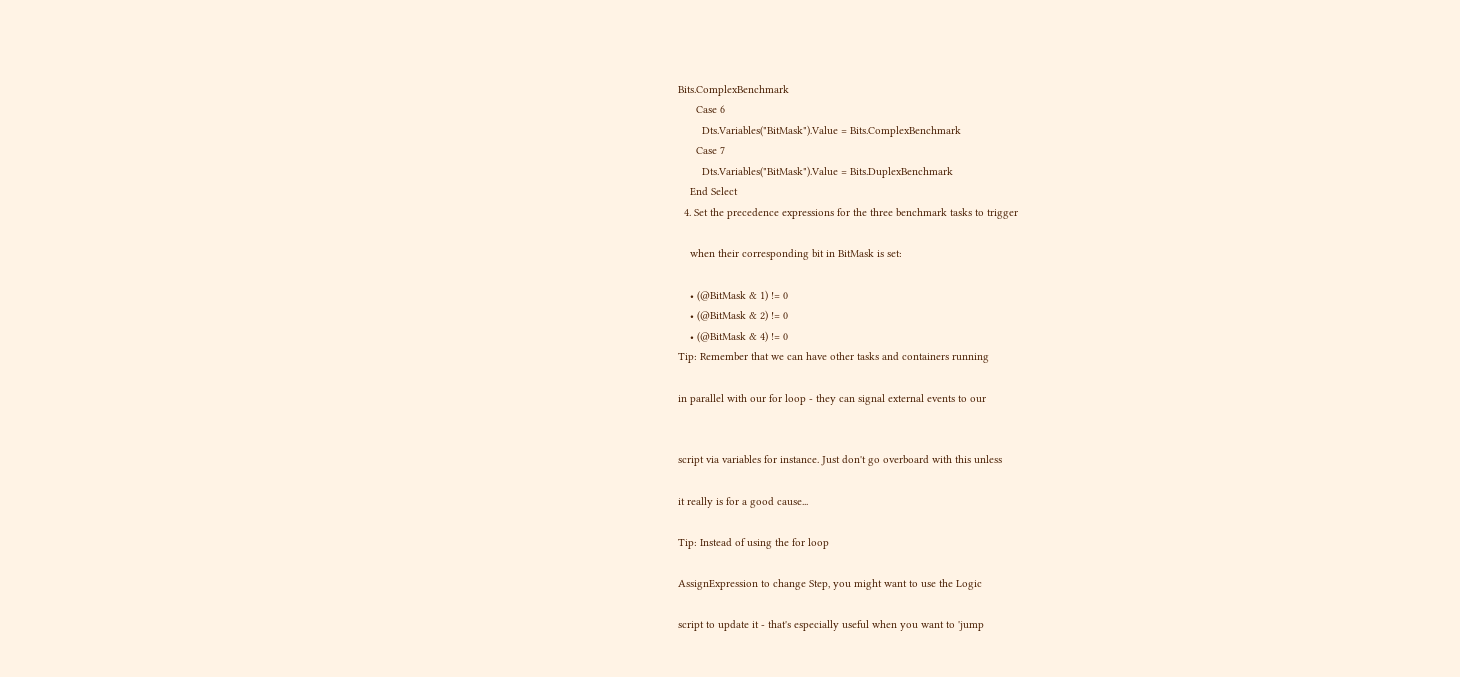Bits.ComplexBenchmark
      Case 6
        Dts.Variables("BitMask").Value = Bits.ComplexBenchmark
      Case 7
        Dts.Variables("BitMask").Value = Bits.DuplexBenchmark
    End Select
  4. Set the precedence expressions for the three benchmark tasks to trigger

    when their corresponding bit in BitMask is set:

    • (@BitMask & 1) != 0
    • (@BitMask & 2) != 0
    • (@BitMask & 4) != 0
Tip: Remember that we can have other tasks and containers running

in parallel with our for loop - they can signal external events to our


script via variables for instance. Just don't go overboard with this unless

it really is for a good cause...

Tip: Instead of using the for loop

AssignExpression to change Step, you might want to use the Logic

script to update it - that's especially useful when you want to 'jump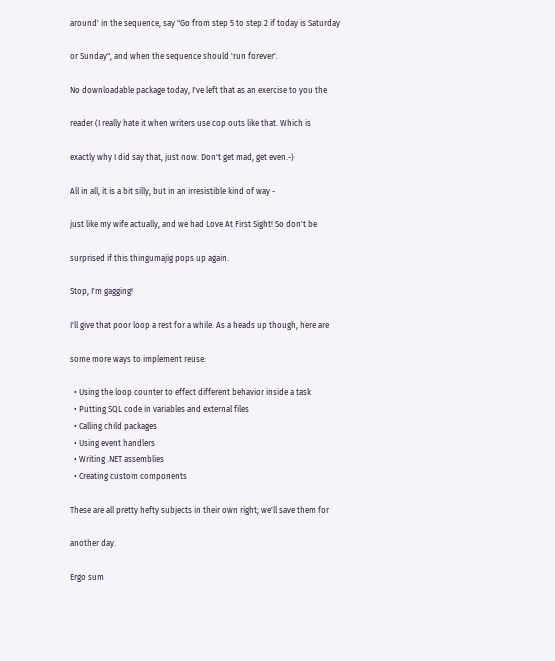around' in the sequence, say "Go from step 5 to step 2 if today is Saturday

or Sunday", and when the sequence should 'run forever'.

No downloadable package today, I've left that as an exercise to you the

reader (I really hate it when writers use cop outs like that. Which is

exactly why I did say that, just now. Don't get mad, get even.-)

All in all, it is a bit silly, but in an irresistible kind of way -

just like my wife actually, and we had Love At First Sight! So don't be

surprised if this thingumajig pops up again.

Stop, I'm gagging!

I'll give that poor loop a rest for a while. As a heads up though, here are

some more ways to implement reuse:

  • Using the loop counter to effect different behavior inside a task
  • Putting SQL code in variables and external files
  • Calling child packages
  • Using event handlers
  • Writing .NET assemblies
  • Creating custom components

These are all pretty hefty subjects in their own right; we'll save them for

another day.

Ergo sum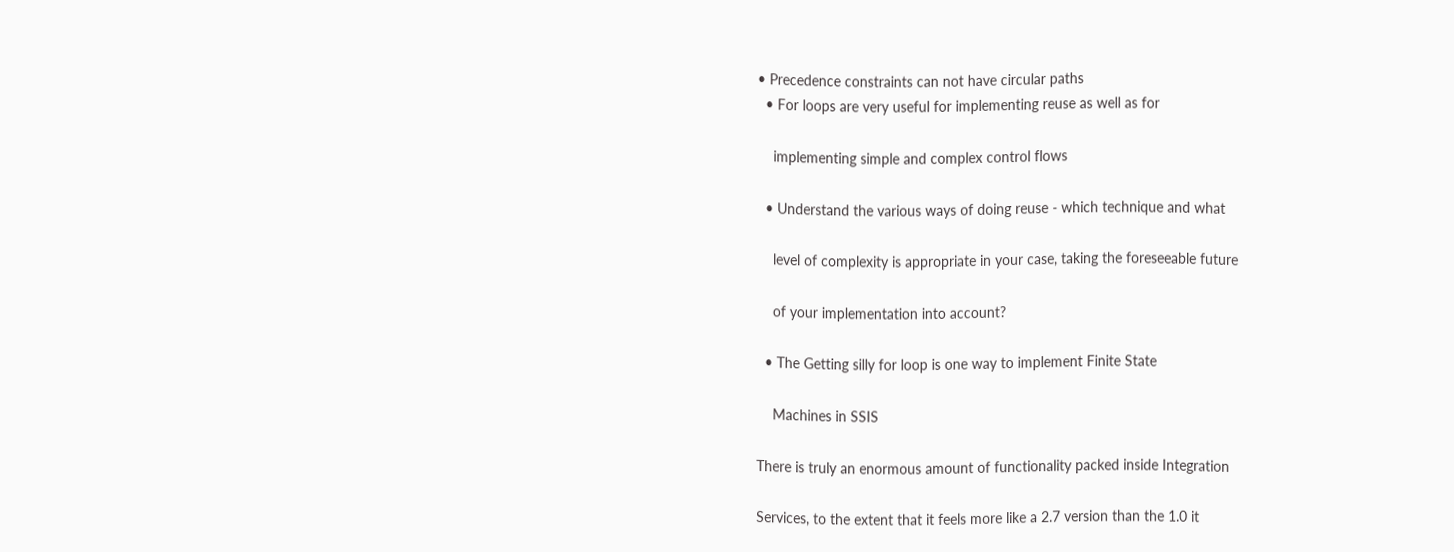• Precedence constraints can not have circular paths
  • For loops are very useful for implementing reuse as well as for

    implementing simple and complex control flows

  • Understand the various ways of doing reuse - which technique and what

    level of complexity is appropriate in your case, taking the foreseeable future

    of your implementation into account?

  • The Getting silly for loop is one way to implement Finite State

    Machines in SSIS

There is truly an enormous amount of functionality packed inside Integration

Services, to the extent that it feels more like a 2.7 version than the 1.0 it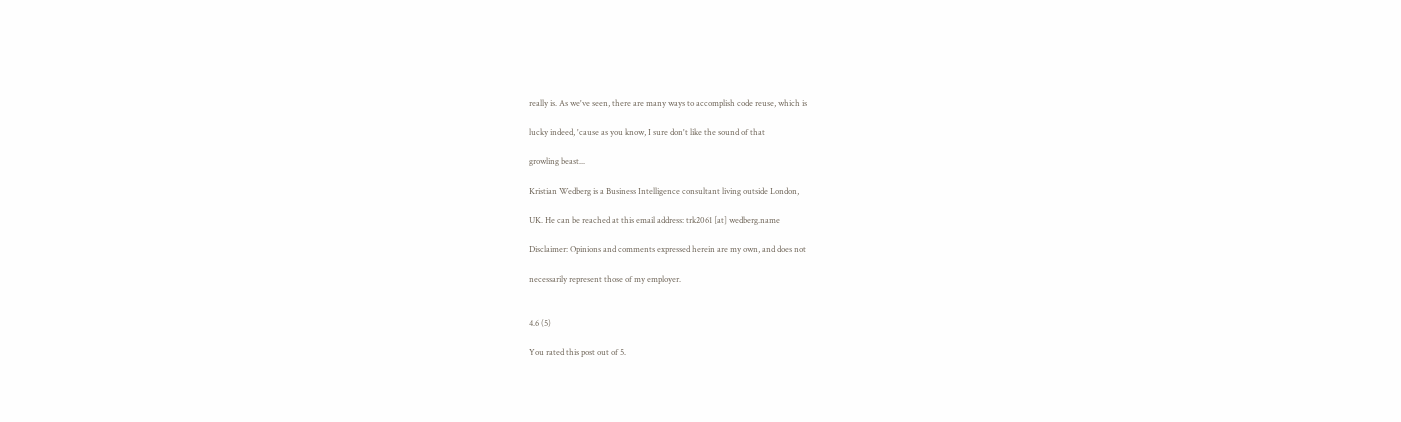really is. As we've seen, there are many ways to accomplish code reuse, which is

lucky indeed, 'cause as you know, I sure don't like the sound of that

growling beast...

Kristian Wedberg is a Business Intelligence consultant living outside London,

UK. He can be reached at this email address: trk2061 [at] wedberg.name

Disclaimer: Opinions and comments expressed herein are my own, and does not

necessarily represent those of my employer.


4.6 (5)

You rated this post out of 5.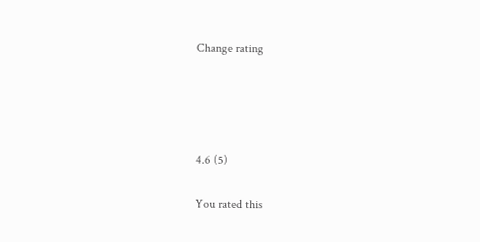Change rating




4.6 (5)

You rated this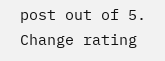post out of 5. Change rating